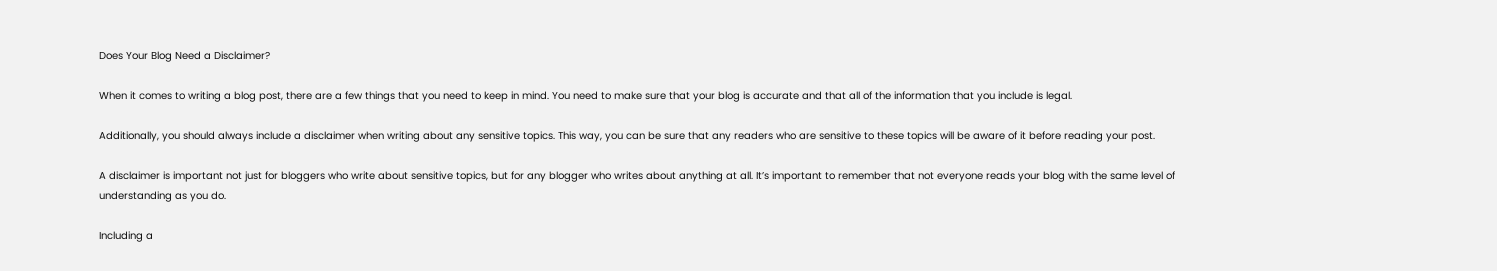Does Your Blog Need a Disclaimer?

When it comes to writing a blog post, there are a few things that you need to keep in mind. You need to make sure that your blog is accurate and that all of the information that you include is legal.

Additionally, you should always include a disclaimer when writing about any sensitive topics. This way, you can be sure that any readers who are sensitive to these topics will be aware of it before reading your post.

A disclaimer is important not just for bloggers who write about sensitive topics, but for any blogger who writes about anything at all. It’s important to remember that not everyone reads your blog with the same level of understanding as you do.

Including a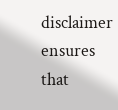disclaimer ensures that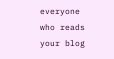everyone who reads your blog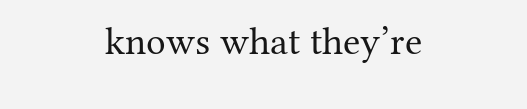knows what they’re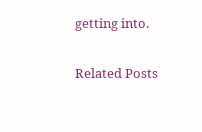getting into.

Related Posts